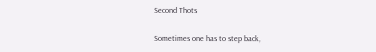Second Thots

Sometimes one has to step back,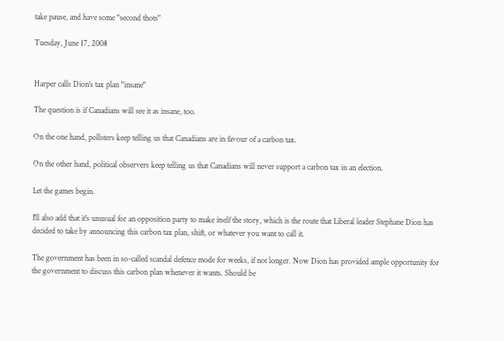take pause, and have some "second thots"

Tuesday, June 17, 2008


Harper calls Dion's tax plan "insane"

The question is if Canadians will see it as insane, too.

On the one hand, pollsters keep telling us that Canadians are in favour of a carbon tax.

On the other hand, political observers keep telling us that Canadians will never support a carbon tax in an election.

Let the games begin.

I'll also add that it's unusual for an opposition party to make itself the story, which is the route that Liberal leader Stephane Dion has decided to take by announcing this carbon tax plan, shift, or whatever you want to call it.

The government has been in so-called scandal defence mode for weeks, if not longer. Now Dion has provided ample opportunity for the government to discuss this carbon plan whenever it wants. Should be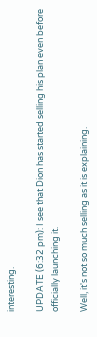interesting.

UPDATE (6:32 pm): I see that Dion has started selling his plan even before officially launching it.

Well, it's not so much selling as it is explaining.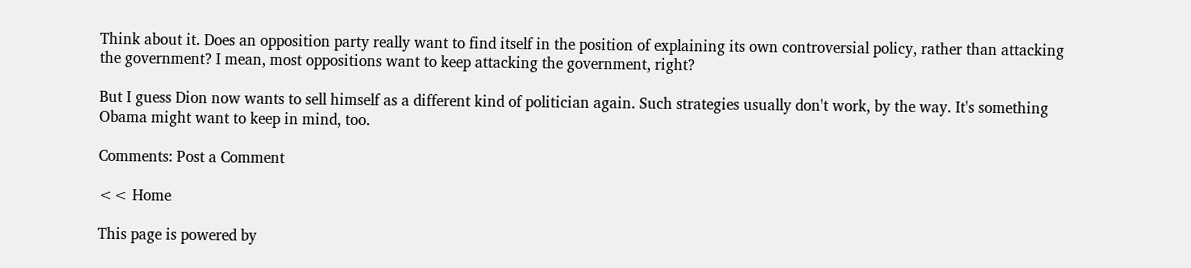Think about it. Does an opposition party really want to find itself in the position of explaining its own controversial policy, rather than attacking the government? I mean, most oppositions want to keep attacking the government, right?

But I guess Dion now wants to sell himself as a different kind of politician again. Such strategies usually don't work, by the way. It's something Obama might want to keep in mind, too.

Comments: Post a Comment

<< Home

This page is powered by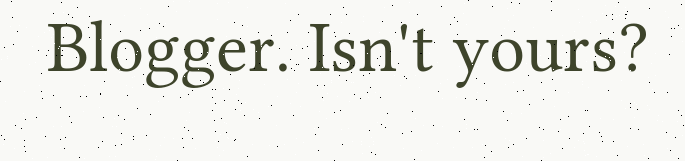Blogger. Isn't yours?